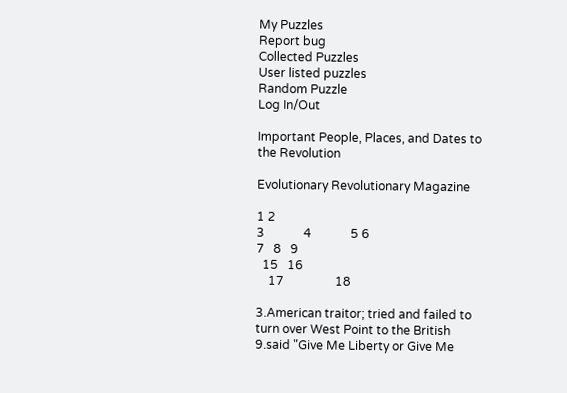My Puzzles
Report bug
Collected Puzzles
User listed puzzles
Random Puzzle
Log In/Out

Important People, Places, and Dates to the Revolution

Evolutionary Revolutionary Magazine

1 2
3             4             5 6
7   8   9
  15   16
    17                 18

3.American traitor; tried and failed to turn over West Point to the British
9.said "Give Me Liberty or Give Me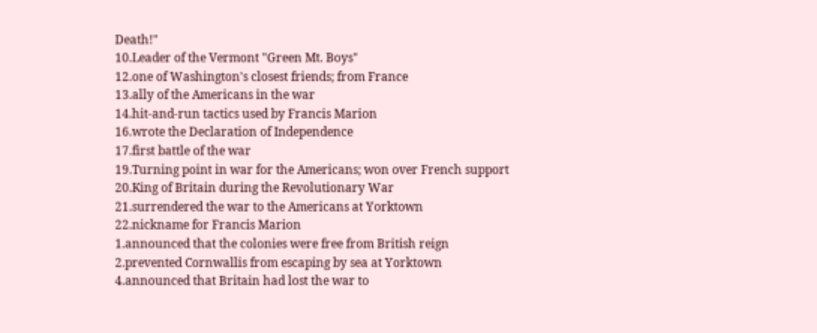Death!"
10.Leader of the Vermont "Green Mt. Boys"
12.one of Washington's closest friends; from France
13.ally of the Americans in the war
14.hit-and-run tactics used by Francis Marion
16.wrote the Declaration of Independence
17.first battle of the war
19.Turning point in war for the Americans; won over French support
20.King of Britain during the Revolutionary War
21.surrendered the war to the Americans at Yorktown
22.nickname for Francis Marion
1.announced that the colonies were free from British reign
2.prevented Cornwallis from escaping by sea at Yorktown
4.announced that Britain had lost the war to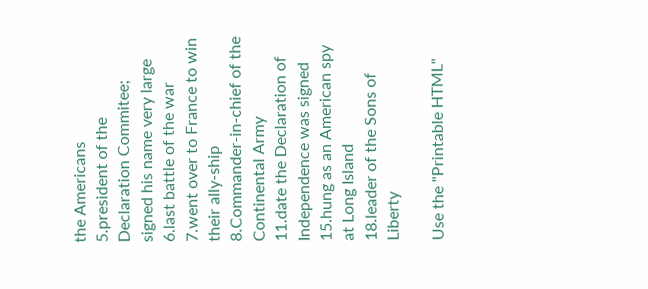the Americans
5.president of the Declaration Commitee; signed his name very large
6.last battle of the war
7.went over to France to win their ally-ship
8.Commander-in-chief of the Continental Army
11.date the Declaration of Independence was signed
15.hung as an American spy at Long Island
18.leader of the Sons of Liberty

Use the "Printable HTML"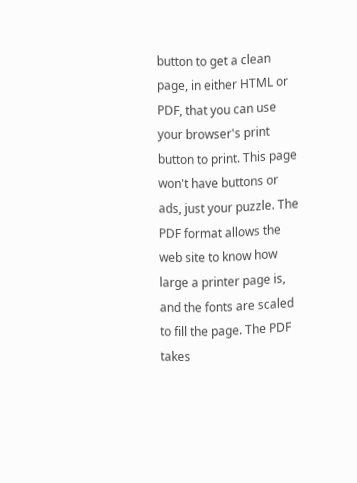button to get a clean page, in either HTML or PDF, that you can use your browser's print button to print. This page won't have buttons or ads, just your puzzle. The PDF format allows the web site to know how large a printer page is, and the fonts are scaled to fill the page. The PDF takes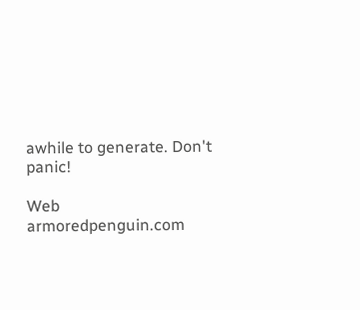awhile to generate. Don't panic!

Web armoredpenguin.com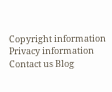Copyright information Privacy information Contact us Blog